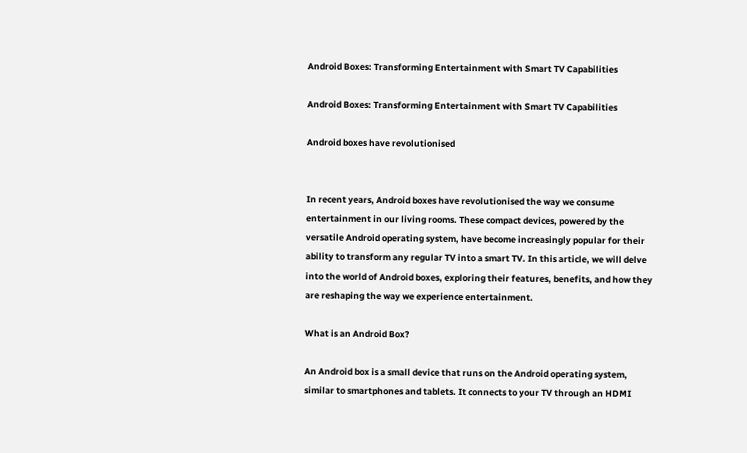Android Boxes: Transforming Entertainment with Smart TV Capabilities

Android Boxes: Transforming Entertainment with Smart TV Capabilities

Android boxes have revolutionised


In recent years, Android boxes have revolutionised the way we consume entertainment in our living rooms. These compact devices, powered by the versatile Android operating system, have become increasingly popular for their ability to transform any regular TV into a smart TV. In this article, we will delve into the world of Android boxes, exploring their features, benefits, and how they are reshaping the way we experience entertainment.

What is an Android Box?

An Android box is a small device that runs on the Android operating system, similar to smartphones and tablets. It connects to your TV through an HDMI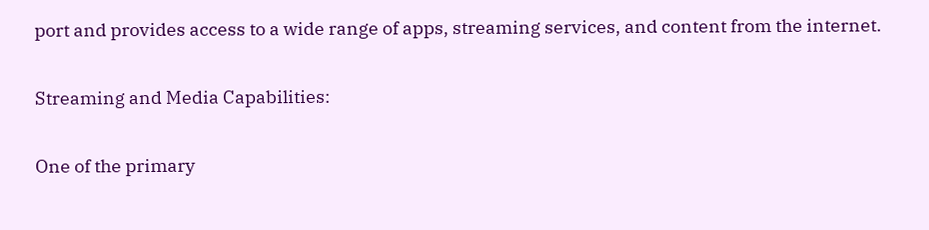port and provides access to a wide range of apps, streaming services, and content from the internet.

Streaming and Media Capabilities:

One of the primary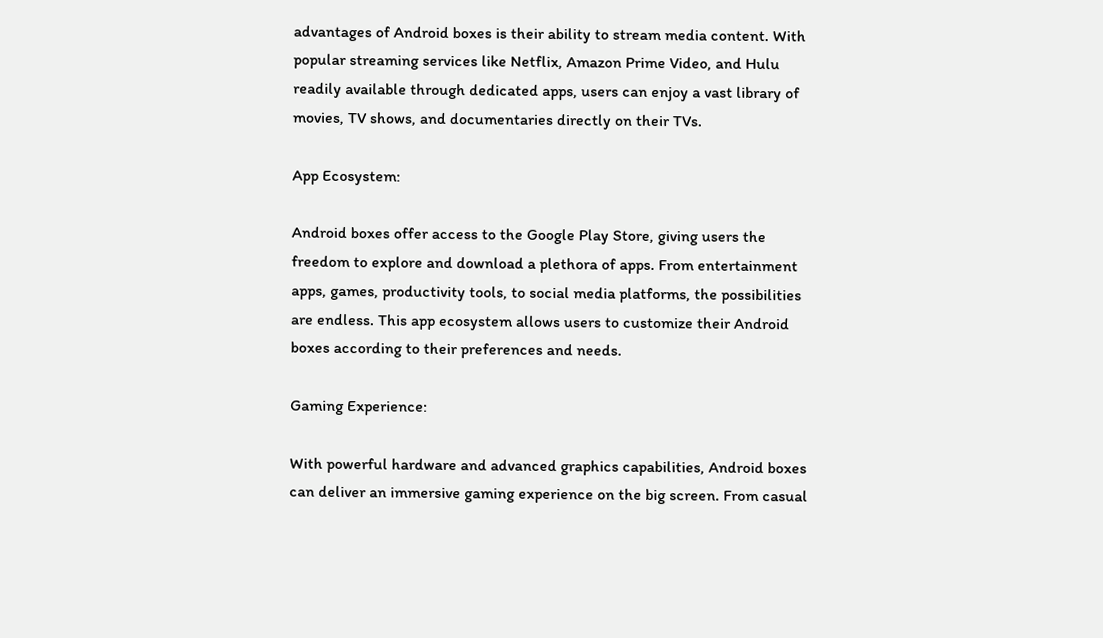advantages of Android boxes is their ability to stream media content. With popular streaming services like Netflix, Amazon Prime Video, and Hulu readily available through dedicated apps, users can enjoy a vast library of movies, TV shows, and documentaries directly on their TVs.

App Ecosystem:

Android boxes offer access to the Google Play Store, giving users the freedom to explore and download a plethora of apps. From entertainment apps, games, productivity tools, to social media platforms, the possibilities are endless. This app ecosystem allows users to customize their Android boxes according to their preferences and needs.

Gaming Experience:

With powerful hardware and advanced graphics capabilities, Android boxes can deliver an immersive gaming experience on the big screen. From casual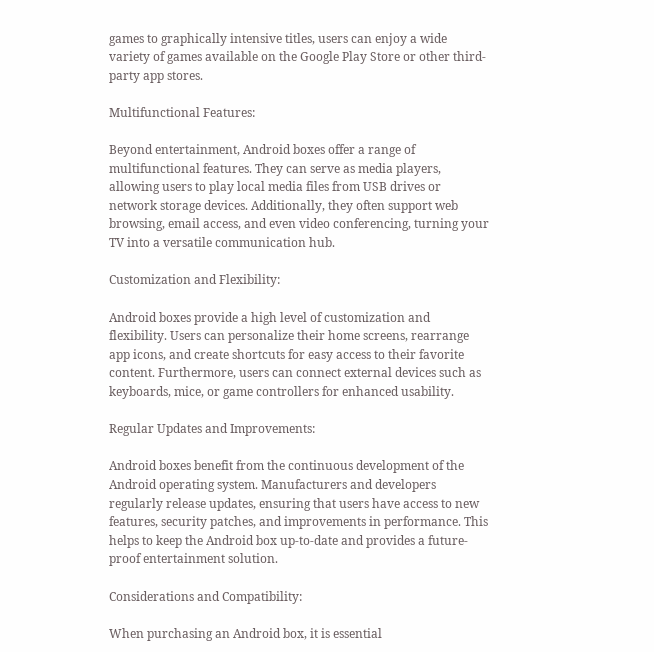games to graphically intensive titles, users can enjoy a wide variety of games available on the Google Play Store or other third-party app stores.

Multifunctional Features:

Beyond entertainment, Android boxes offer a range of multifunctional features. They can serve as media players, allowing users to play local media files from USB drives or network storage devices. Additionally, they often support web browsing, email access, and even video conferencing, turning your TV into a versatile communication hub.

Customization and Flexibility:

Android boxes provide a high level of customization and flexibility. Users can personalize their home screens, rearrange app icons, and create shortcuts for easy access to their favorite content. Furthermore, users can connect external devices such as keyboards, mice, or game controllers for enhanced usability.

Regular Updates and Improvements:

Android boxes benefit from the continuous development of the Android operating system. Manufacturers and developers regularly release updates, ensuring that users have access to new features, security patches, and improvements in performance. This helps to keep the Android box up-to-date and provides a future-proof entertainment solution.

Considerations and Compatibility:

When purchasing an Android box, it is essential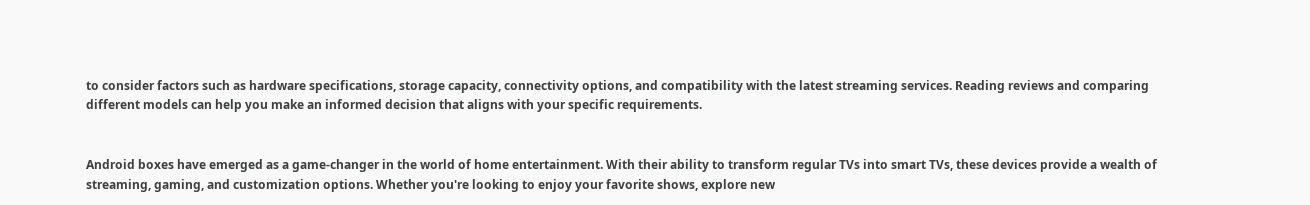to consider factors such as hardware specifications, storage capacity, connectivity options, and compatibility with the latest streaming services. Reading reviews and comparing different models can help you make an informed decision that aligns with your specific requirements.


Android boxes have emerged as a game-changer in the world of home entertainment. With their ability to transform regular TVs into smart TVs, these devices provide a wealth of streaming, gaming, and customization options. Whether you're looking to enjoy your favorite shows, explore new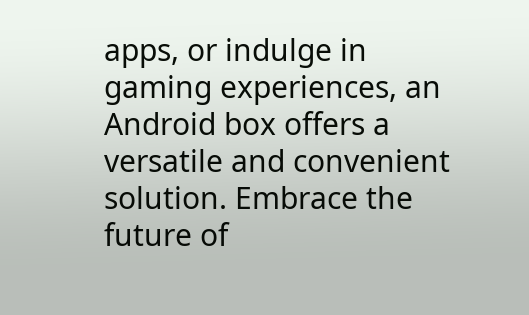apps, or indulge in gaming experiences, an Android box offers a versatile and convenient solution. Embrace the future of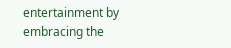entertainment by embracing the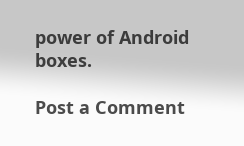power of Android boxes.

Post a Comment